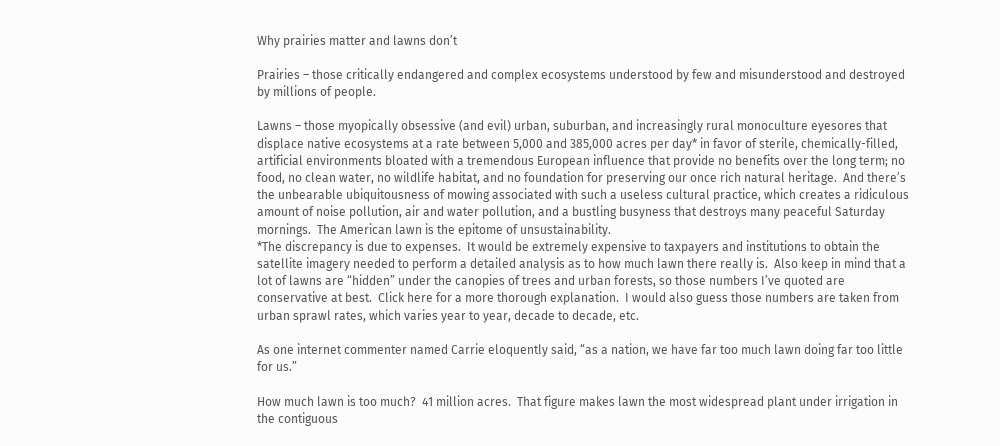Why prairies matter and lawns don’t

Prairies – those critically endangered and complex ecosystems understood by few and misunderstood and destroyed by millions of people.

Lawns – those myopically obsessive (and evil) urban, suburban, and increasingly rural monoculture eyesores that displace native ecosystems at a rate between 5,000 and 385,000 acres per day* in favor of sterile, chemically-filled, artificial environments bloated with a tremendous European influence that provide no benefits over the long term; no food, no clean water, no wildlife habitat, and no foundation for preserving our once rich natural heritage.  And there’s the unbearable ubiquitousness of mowing associated with such a useless cultural practice, which creates a ridiculous amount of noise pollution, air and water pollution, and a bustling busyness that destroys many peaceful Saturday mornings.  The American lawn is the epitome of unsustainability.
*The discrepancy is due to expenses.  It would be extremely expensive to taxpayers and institutions to obtain the satellite imagery needed to perform a detailed analysis as to how much lawn there really is.  Also keep in mind that a lot of lawns are “hidden” under the canopies of trees and urban forests, so those numbers I’ve quoted are conservative at best.  Click here for a more thorough explanation.  I would also guess those numbers are taken from urban sprawl rates, which varies year to year, decade to decade, etc.

As one internet commenter named Carrie eloquently said, “as a nation, we have far too much lawn doing far too little for us.”

How much lawn is too much?  41 million acres.  That figure makes lawn the most widespread plant under irrigation in the contiguous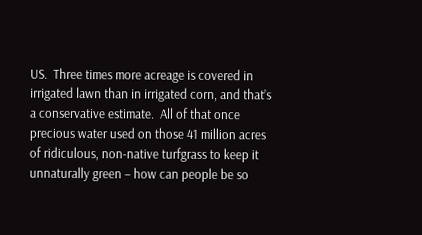US.  Three times more acreage is covered in irrigated lawn than in irrigated corn, and that’s a conservative estimate.  All of that once precious water used on those 41 million acres of ridiculous, non-native turfgrass to keep it unnaturally green – how can people be so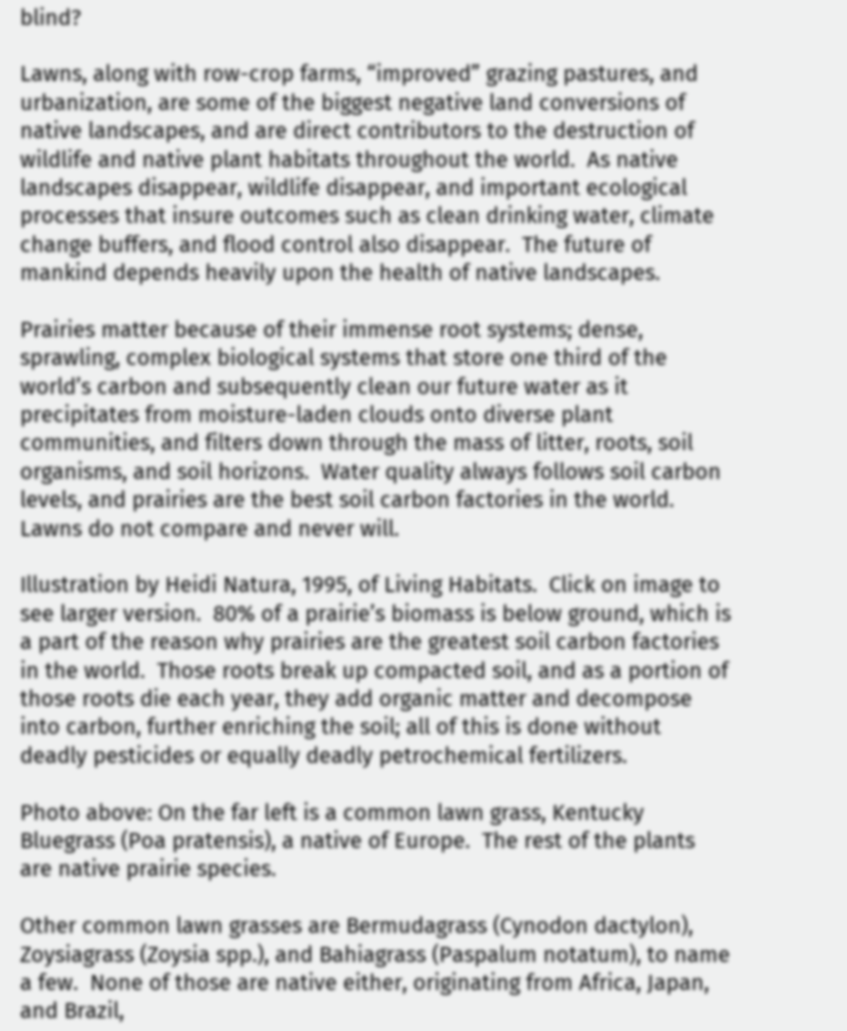blind?

Lawns, along with row-crop farms, “improved” grazing pastures, and urbanization, are some of the biggest negative land conversions of native landscapes, and are direct contributors to the destruction of wildlife and native plant habitats throughout the world.  As native landscapes disappear, wildlife disappear, and important ecological processes that insure outcomes such as clean drinking water, climate change buffers, and flood control also disappear.  The future of mankind depends heavily upon the health of native landscapes.

Prairies matter because of their immense root systems; dense, sprawling, complex biological systems that store one third of the world’s carbon and subsequently clean our future water as it precipitates from moisture-laden clouds onto diverse plant communities, and filters down through the mass of litter, roots, soil organisms, and soil horizons.  Water quality always follows soil carbon levels, and prairies are the best soil carbon factories in the world.  Lawns do not compare and never will.

Illustration by Heidi Natura, 1995, of Living Habitats.  Click on image to see larger version.  80% of a prairie’s biomass is below ground, which is a part of the reason why prairies are the greatest soil carbon factories in the world.  Those roots break up compacted soil, and as a portion of those roots die each year, they add organic matter and decompose into carbon, further enriching the soil; all of this is done without deadly pesticides or equally deadly petrochemical fertilizers.

Photo above: On the far left is a common lawn grass, Kentucky Bluegrass (Poa pratensis), a native of Europe.  The rest of the plants are native prairie species.

Other common lawn grasses are Bermudagrass (Cynodon dactylon), Zoysiagrass (Zoysia spp.), and Bahiagrass (Paspalum notatum), to name a few.  None of those are native either, originating from Africa, Japan, and Brazil,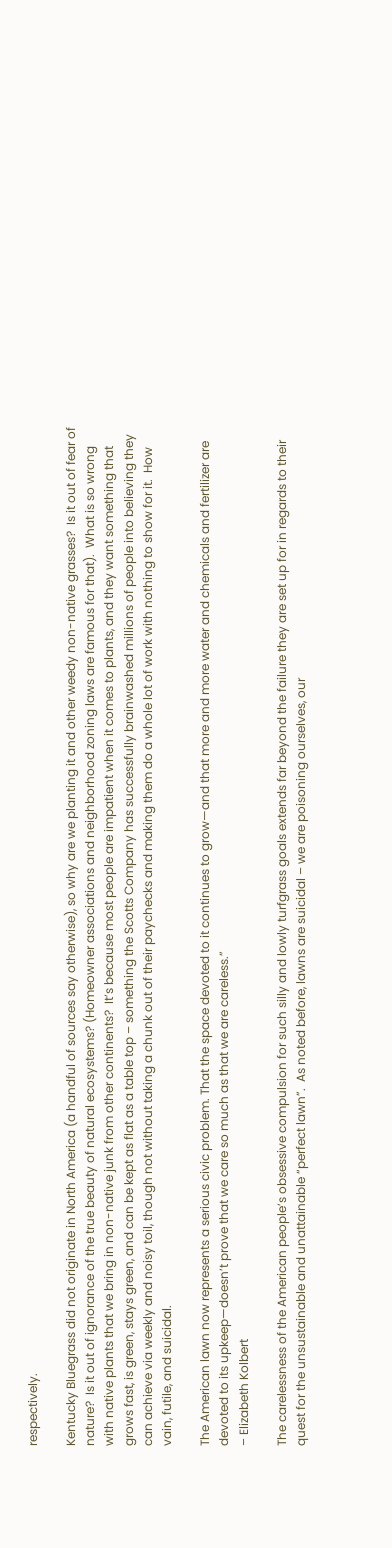respectively.

Kentucky Bluegrass did not originate in North America (a handful of sources say otherwise), so why are we planting it and other weedy non-native grasses?  Is it out of fear of nature?  Is it out of ignorance of the true beauty of natural ecosystems? (Homeowner associations and neighborhood zoning laws are famous for that).  What is so wrong with native plants that we bring in non-native junk from other continents?  It’s because most people are impatient when it comes to plants, and they want something that grows fast, is green, stays green, and can be kept as flat as a table top – something the Scotts Company has successfully brainwashed millions of people into believing they can achieve via weekly and noisy toil, though not without taking a chunk out of their paychecks and making them do a whole lot of work with nothing to show for it.  How vain, futile, and suicidal.

The American lawn now represents a serious civic problem. That the space devoted to it continues to grow—and that more and more water and chemicals and fertilizer are devoted to its upkeep—doesn’t prove that we care so much as that we are careless.”
– Elizabeth Kolbert

The carelessness of the American people’s obsessive compulsion for such silly and lowly turfgrass goals extends far beyond the failure they are set up for in regards to their quest for the unsustainable and unattainable “perfect lawn”.  As noted before, lawns are suicidal – we are poisoning ourselves, our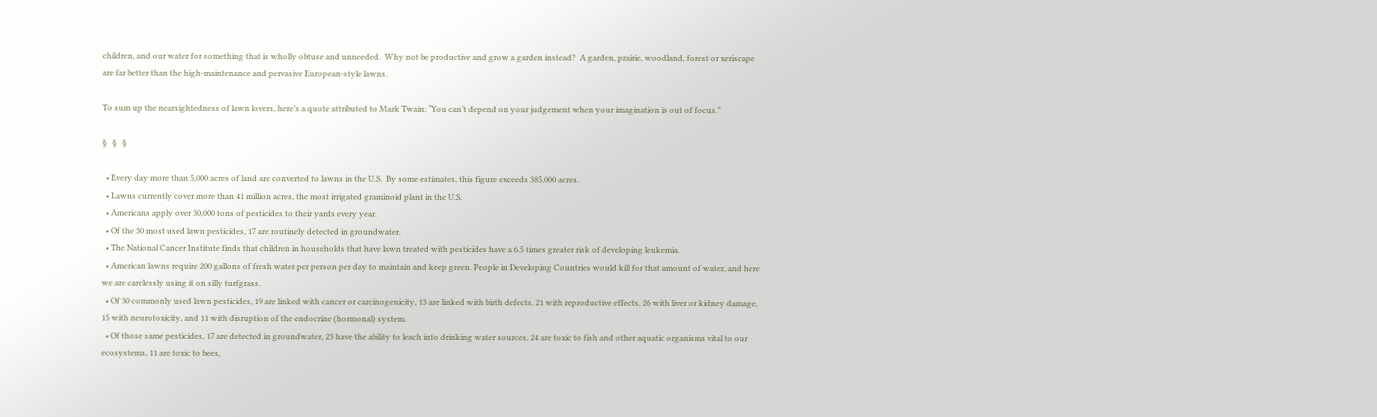children, and our water for something that is wholly obtuse and unneeded.  Why not be productive and grow a garden instead?  A garden, prairie, woodland, forest or xeriscape are far better than the high-maintenance and pervasive European-style lawns.

To sum up the nearsightedness of lawn lovers, here’s a quote attributed to Mark Twain: “You can’t depend on your judgement when your imagination is out of focus.”

§   §   §

  • Every day more than 5,000 acres of land are converted to lawns in the U.S.  By some estimates, this figure exceeds 385,000 acres.
  • Lawns currently cover more than 41 million acres, the most irrigated graminoid plant in the U.S.
  • Americans apply over 30,000 tons of pesticides to their yards every year.
  • Of the 30 most used lawn pesticides, 17 are routinely detected in groundwater.
  • The National Cancer Institute finds that children in households that have lawn treated with pesticides have a 6.5 times greater risk of developing leukemia.
  • American lawns require 200 gallons of fresh water per person per day to maintain and keep green. People in Developing Countries would kill for that amount of water, and here we are carelessly using it on silly turfgrass.
  • Of 30 commonly used lawn pesticides, 19 are linked with cancer or carcinogenicity, 13 are linked with birth defects, 21 with reproductive effects, 26 with liver or kidney damage, 15 with neurotoxicity, and 11 with disruption of the endocrine (hormonal) system.
  • Of those same pesticides, 17 are detected in groundwater, 23 have the ability to leach into drinking water sources, 24 are toxic to fish and other aquatic organisms vital to our ecosystems, 11 are toxic to bees,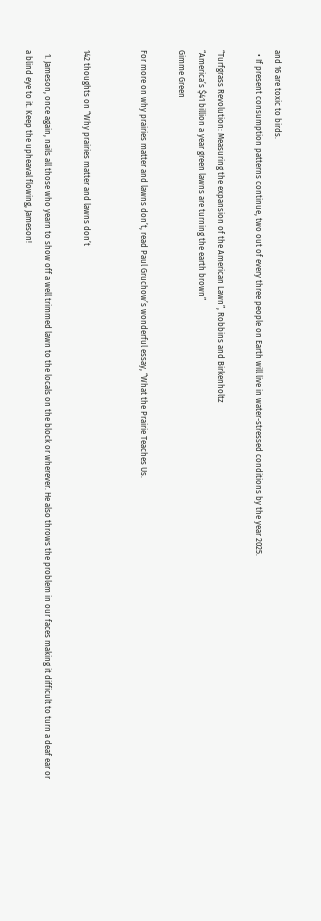and 16 are toxic to birds.
  • If present consumption patterns continue, two out of every three people on Earth will live in water-stressed conditions by the year 2025.

“Turfgrass Revolution: Measuring the expansion of the American Lawn”, Robbins and Birkenholtz
“America’s $41 billion a year green lawns are turning the earth brown”
Gimme Green

For more on why prairies matter and lawns don’t, read Paul Gruchow’s wonderful essay, “What the Prairie Teaches Us.


142 thoughts on “Why prairies matter and lawns don’t

  1. Jameson, once again, nails all those who yearn to show off a well trimmed lawn to the locals on the block or wherever. He also throws the problem in our faces making it difficult to turn a deaf ear or a blind eye to it. Keep the upheaval flowing, Jameson!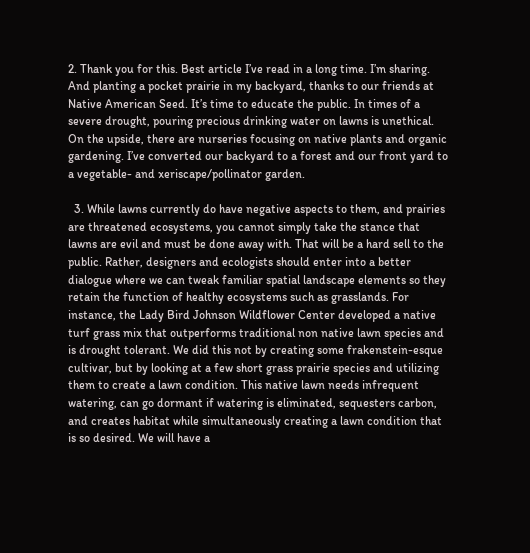2. Thank you for this. Best article I’ve read in a long time. I’m sharing. And planting a pocket prairie in my backyard, thanks to our friends at Native American Seed. It’s time to educate the public. In times of a severe drought, pouring precious drinking water on lawns is unethical. On the upside, there are nurseries focusing on native plants and organic gardening. I’ve converted our backyard to a forest and our front yard to a vegetable- and xeriscape/pollinator garden.

  3. While lawns currently do have negative aspects to them, and prairies are threatened ecosystems, you cannot simply take the stance that lawns are evil and must be done away with. That will be a hard sell to the public. Rather, designers and ecologists should enter into a better dialogue where we can tweak familiar spatial landscape elements so they retain the function of healthy ecosystems such as grasslands. For instance, the Lady Bird Johnson Wildflower Center developed a native turf grass mix that outperforms traditional non native lawn species and is drought tolerant. We did this not by creating some frakenstein-esque cultivar, but by looking at a few short grass prairie species and utilizing them to create a lawn condition. This native lawn needs infrequent watering, can go dormant if watering is eliminated, sequesters carbon, and creates habitat while simultaneously creating a lawn condition that is so desired. We will have a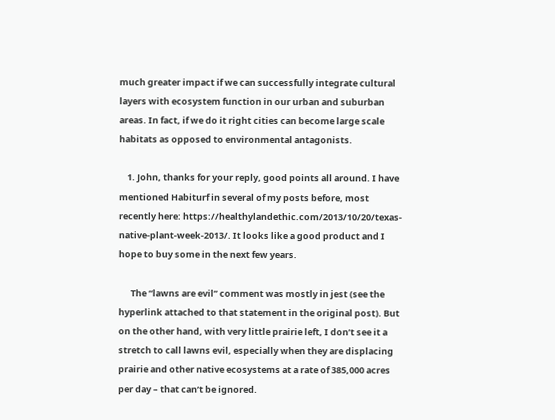much greater impact if we can successfully integrate cultural layers with ecosystem function in our urban and suburban areas. In fact, if we do it right cities can become large scale habitats as opposed to environmental antagonists.

    1. John, thanks for your reply, good points all around. I have mentioned Habiturf in several of my posts before, most recently here: https://healthylandethic.com/2013/10/20/texas-native-plant-week-2013/. It looks like a good product and I hope to buy some in the next few years.

      The “lawns are evil” comment was mostly in jest (see the hyperlink attached to that statement in the original post). But on the other hand, with very little prairie left, I don’t see it a stretch to call lawns evil, especially when they are displacing prairie and other native ecosystems at a rate of 385,000 acres per day – that can’t be ignored.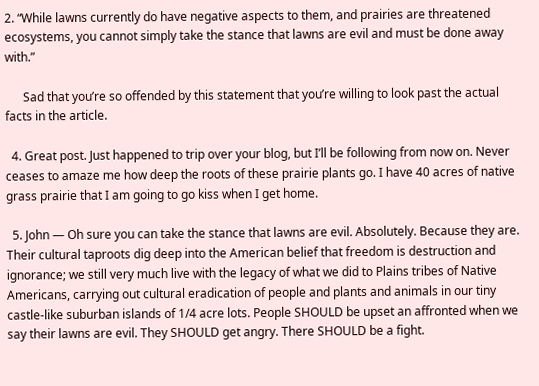2. “While lawns currently do have negative aspects to them, and prairies are threatened ecosystems, you cannot simply take the stance that lawns are evil and must be done away with.”

      Sad that you’re so offended by this statement that you’re willing to look past the actual facts in the article.

  4. Great post. Just happened to trip over your blog, but I’ll be following from now on. Never ceases to amaze me how deep the roots of these prairie plants go. I have 40 acres of native grass prairie that I am going to go kiss when I get home.

  5. John — Oh sure you can take the stance that lawns are evil. Absolutely. Because they are. Their cultural taproots dig deep into the American belief that freedom is destruction and ignorance; we still very much live with the legacy of what we did to Plains tribes of Native Americans, carrying out cultural eradication of people and plants and animals in our tiny castle-like suburban islands of 1/4 acre lots. People SHOULD be upset an affronted when we say their lawns are evil. They SHOULD get angry. There SHOULD be a fight.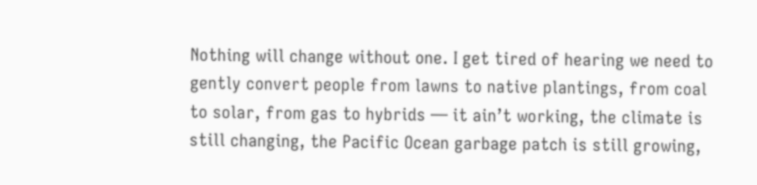Nothing will change without one. I get tired of hearing we need to gently convert people from lawns to native plantings, from coal to solar, from gas to hybrids — it ain’t working, the climate is still changing, the Pacific Ocean garbage patch is still growing,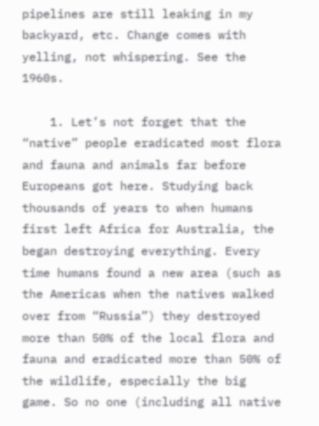pipelines are still leaking in my backyard, etc. Change comes with yelling, not whispering. See the 1960s.

    1. Let’s not forget that the “native” people eradicated most flora and fauna and animals far before Europeans got here. Studying back thousands of years to when humans first left Africa for Australia, the began destroying everything. Every time humans found a new area (such as the Americas when the natives walked over from “Russia”) they destroyed more than 50% of the local flora and fauna and eradicated more than 50% of the wildlife, especially the big game. So no one (including all native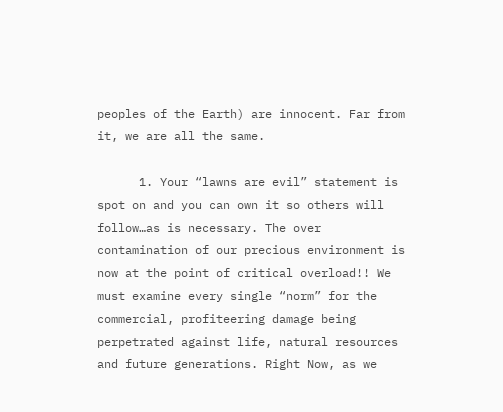peoples of the Earth) are innocent. Far from it, we are all the same.

      1. Your “lawns are evil” statement is spot on and you can own it so others will follow…as is necessary. The over contamination of our precious environment is now at the point of critical overload!! We must examine every single “norm” for the commercial, profiteering damage being perpetrated against life, natural resources and future generations. Right Now, as we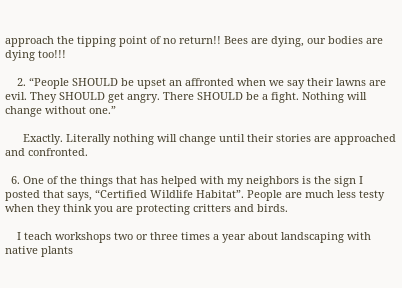approach the tipping point of no return!! Bees are dying, our bodies are dying too!!!

    2. “People SHOULD be upset an affronted when we say their lawns are evil. They SHOULD get angry. There SHOULD be a fight. Nothing will change without one.”

      Exactly. Literally nothing will change until their stories are approached and confronted.

  6. One of the things that has helped with my neighbors is the sign I posted that says, “Certified Wildlife Habitat”. People are much less testy when they think you are protecting critters and birds.

    I teach workshops two or three times a year about landscaping with native plants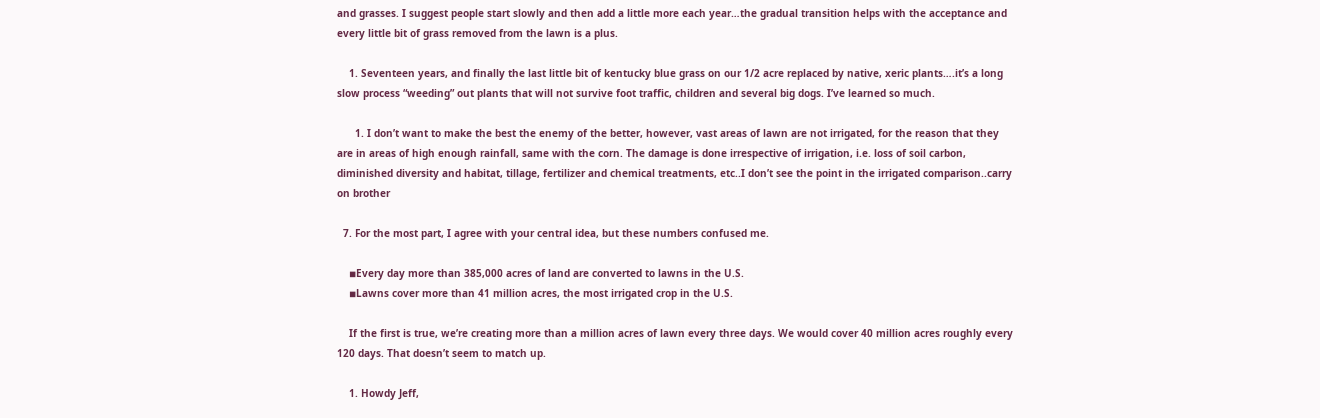and grasses. I suggest people start slowly and then add a little more each year…the gradual transition helps with the acceptance and every little bit of grass removed from the lawn is a plus.

    1. Seventeen years, and finally the last little bit of kentucky blue grass on our 1/2 acre replaced by native, xeric plants….it’s a long slow process “weeding” out plants that will not survive foot traffic, children and several big dogs. I’ve learned so much.

      1. I don’t want to make the best the enemy of the better, however, vast areas of lawn are not irrigated, for the reason that they are in areas of high enough rainfall, same with the corn. The damage is done irrespective of irrigation, i.e. loss of soil carbon, diminished diversity and habitat, tillage, fertilizer and chemical treatments, etc..I don’t see the point in the irrigated comparison..carry on brother

  7. For the most part, I agree with your central idea, but these numbers confused me.

    ◾Every day more than 385,000 acres of land are converted to lawns in the U.S.
    ◾Lawns cover more than 41 million acres, the most irrigated crop in the U.S.

    If the first is true, we’re creating more than a million acres of lawn every three days. We would cover 40 million acres roughly every 120 days. That doesn’t seem to match up.

    1. Howdy Jeff,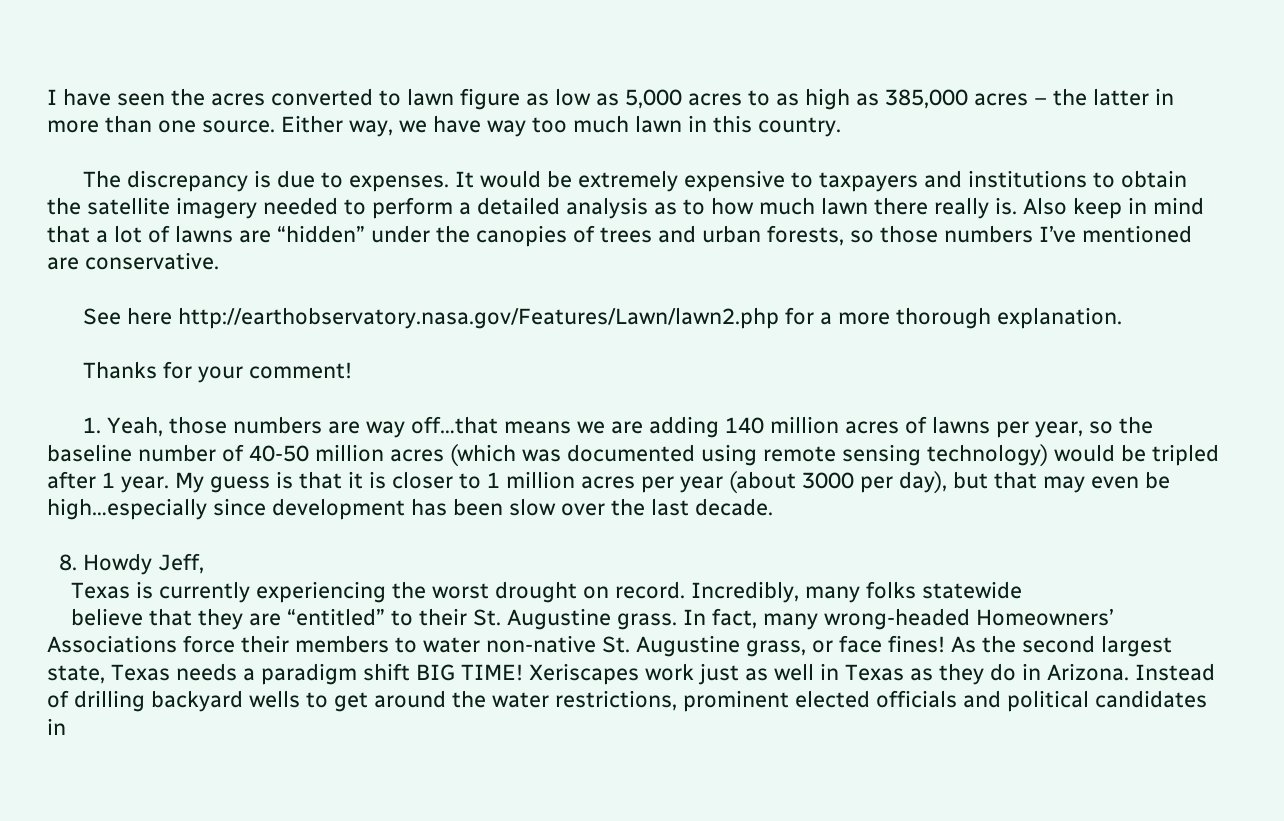I have seen the acres converted to lawn figure as low as 5,000 acres to as high as 385,000 acres – the latter in more than one source. Either way, we have way too much lawn in this country.

      The discrepancy is due to expenses. It would be extremely expensive to taxpayers and institutions to obtain the satellite imagery needed to perform a detailed analysis as to how much lawn there really is. Also keep in mind that a lot of lawns are “hidden” under the canopies of trees and urban forests, so those numbers I’ve mentioned are conservative.

      See here http://earthobservatory.nasa.gov/Features/Lawn/lawn2.php for a more thorough explanation.

      Thanks for your comment!

      1. Yeah, those numbers are way off…that means we are adding 140 million acres of lawns per year, so the baseline number of 40-50 million acres (which was documented using remote sensing technology) would be tripled after 1 year. My guess is that it is closer to 1 million acres per year (about 3000 per day), but that may even be high…especially since development has been slow over the last decade.

  8. Howdy Jeff,
    Texas is currently experiencing the worst drought on record. Incredibly, many folks statewide
    believe that they are “entitled” to their St. Augustine grass. In fact, many wrong-headed Homeowners’ Associations force their members to water non-native St. Augustine grass, or face fines! As the second largest state, Texas needs a paradigm shift BIG TIME! Xeriscapes work just as well in Texas as they do in Arizona. Instead of drilling backyard wells to get around the water restrictions, prominent elected officials and political candidates in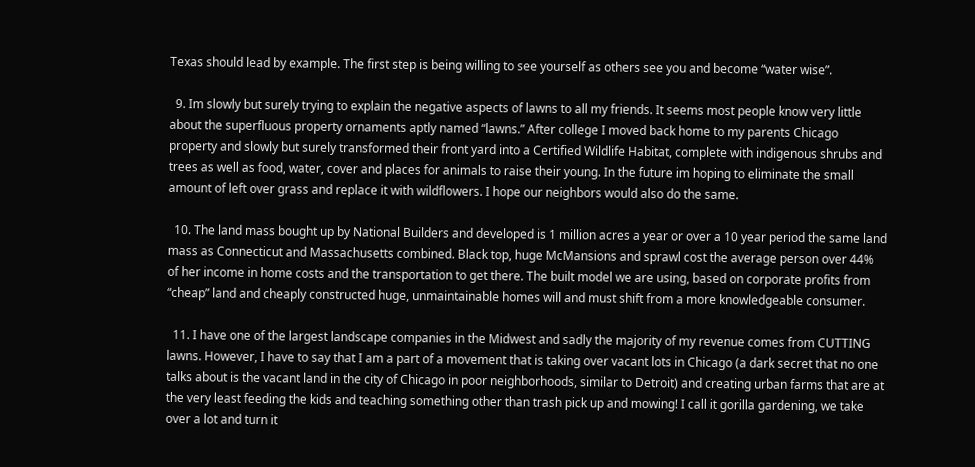Texas should lead by example. The first step is being willing to see yourself as others see you and become “water wise”.

  9. Im slowly but surely trying to explain the negative aspects of lawns to all my friends. It seems most people know very little about the superfluous property ornaments aptly named “lawns.” After college I moved back home to my parents Chicago property and slowly but surely transformed their front yard into a Certified Wildlife Habitat, complete with indigenous shrubs and trees as well as food, water, cover and places for animals to raise their young. In the future im hoping to eliminate the small amount of left over grass and replace it with wildflowers. I hope our neighbors would also do the same.

  10. The land mass bought up by National Builders and developed is 1 million acres a year or over a 10 year period the same land mass as Connecticut and Massachusetts combined. Black top, huge McMansions and sprawl cost the average person over 44% of her income in home costs and the transportation to get there. The built model we are using, based on corporate profits from “cheap” land and cheaply constructed huge, unmaintainable homes will and must shift from a more knowledgeable consumer.

  11. I have one of the largest landscape companies in the Midwest and sadly the majority of my revenue comes from CUTTING lawns. However, I have to say that I am a part of a movement that is taking over vacant lots in Chicago (a dark secret that no one talks about is the vacant land in the city of Chicago in poor neighborhoods, similar to Detroit) and creating urban farms that are at the very least feeding the kids and teaching something other than trash pick up and mowing! I call it gorilla gardening, we take over a lot and turn it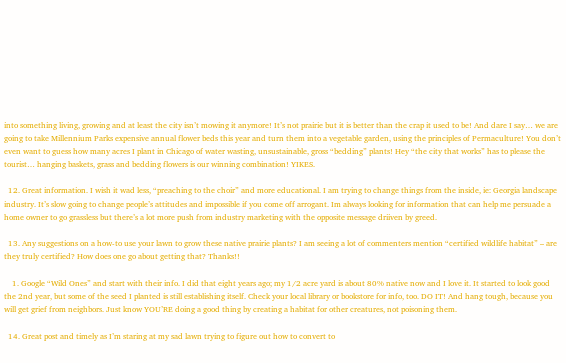into something living, growing and at least the city isn’t mowing it anymore! It’s not prairie but it is better than the crap it used to be! And dare I say… we are going to take Millennium Parks expensive annual flower beds this year and turn them into a vegetable garden, using the principles of Permaculture! You don’t even want to guess how many acres I plant in Chicago of water wasting, unsustainable, gross “bedding” plants! Hey “the city that works” has to please the tourist… hanging baskets, grass and bedding flowers is our winning combination! YIKES.

  12. Great information. I wish it wad less, “preaching to the choir” and more educational. I am trying to change things from the inside, ie: Georgia landscape industry. It’s slow going to change people’s attitudes and impossible if you come off arrogant. Im always looking for information that can help me persuade a home owner to go grassless but there’s a lot more push from industry marketing with the opposite message driiven by greed.

  13. Any suggestions on a how-to use your lawn to grow these native prairie plants? I am seeing a lot of commenters mention “certified wildlife habitat” – are they truly certified? How does one go about getting that? Thanks!!

    1. Google “Wild Ones” and start with their info. I did that eight years ago; my 1/2 acre yard is about 80% native now and I love it. It started to look good the 2nd year, but some of the seed I planted is still establishing itself. Check your local library or bookstore for info, too. DO IT! And hang tough, because you will get grief from neighbors. Just know YOU’RE doing a good thing by creating a habitat for other creatures, not poisoning them.

  14. Great post and timely as I’m staring at my sad lawn trying to figure out how to convert to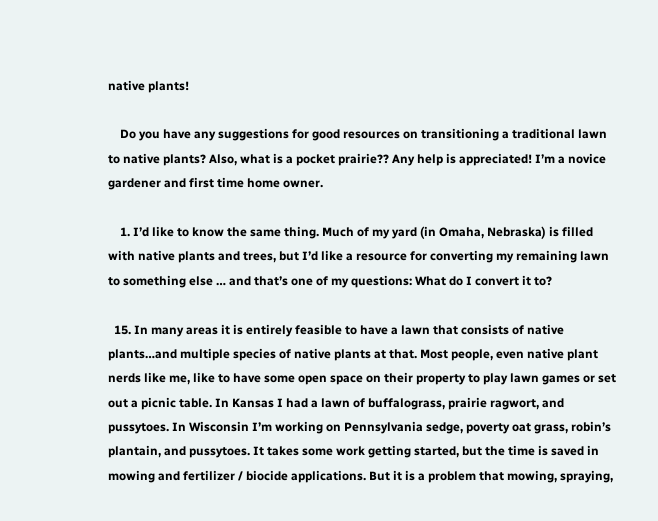native plants!

    Do you have any suggestions for good resources on transitioning a traditional lawn to native plants? Also, what is a pocket prairie?? Any help is appreciated! I’m a novice gardener and first time home owner.

    1. I’d like to know the same thing. Much of my yard (in Omaha, Nebraska) is filled with native plants and trees, but I’d like a resource for converting my remaining lawn to something else … and that’s one of my questions: What do I convert it to?

  15. In many areas it is entirely feasible to have a lawn that consists of native plants…and multiple species of native plants at that. Most people, even native plant nerds like me, like to have some open space on their property to play lawn games or set out a picnic table. In Kansas I had a lawn of buffalograss, prairie ragwort, and pussytoes. In Wisconsin I’m working on Pennsylvania sedge, poverty oat grass, robin’s plantain, and pussytoes. It takes some work getting started, but the time is saved in mowing and fertilizer / biocide applications. But it is a problem that mowing, spraying,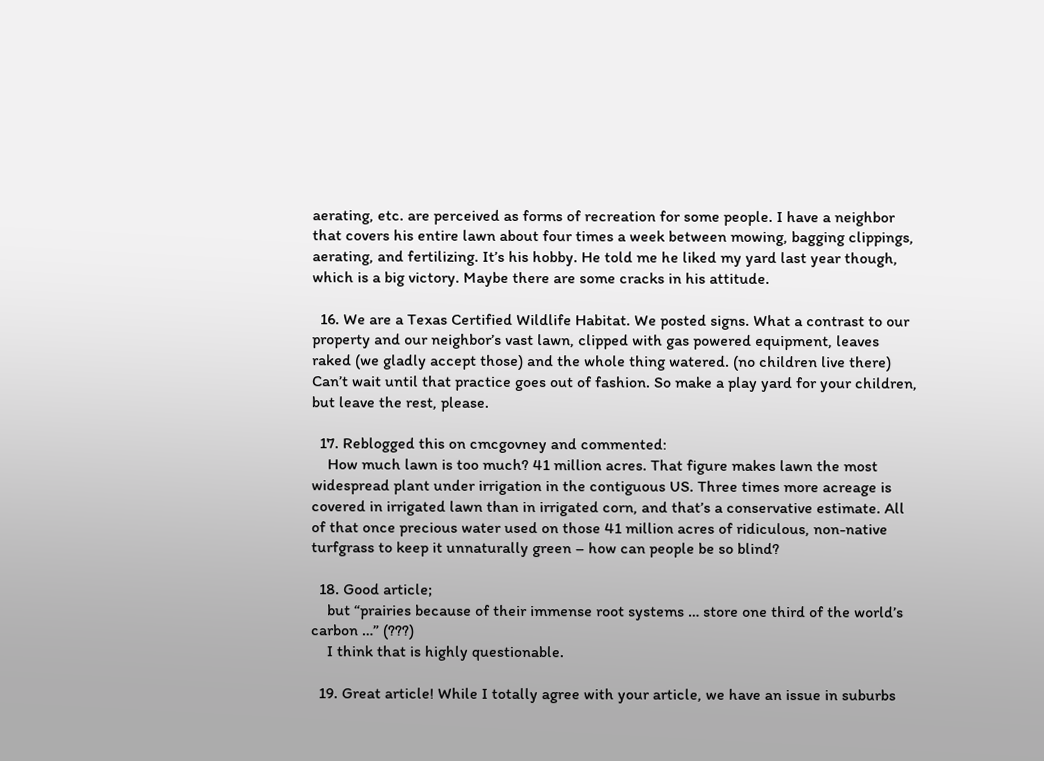aerating, etc. are perceived as forms of recreation for some people. I have a neighbor that covers his entire lawn about four times a week between mowing, bagging clippings, aerating, and fertilizing. It’s his hobby. He told me he liked my yard last year though, which is a big victory. Maybe there are some cracks in his attitude.

  16. We are a Texas Certified Wildlife Habitat. We posted signs. What a contrast to our property and our neighbor’s vast lawn, clipped with gas powered equipment, leaves raked (we gladly accept those) and the whole thing watered. (no children live there) Can’t wait until that practice goes out of fashion. So make a play yard for your children, but leave the rest, please.

  17. Reblogged this on cmcgovney and commented:
    How much lawn is too much? 41 million acres. That figure makes lawn the most widespread plant under irrigation in the contiguous US. Three times more acreage is covered in irrigated lawn than in irrigated corn, and that’s a conservative estimate. All of that once precious water used on those 41 million acres of ridiculous, non-native turfgrass to keep it unnaturally green – how can people be so blind?

  18. Good article;
    but “prairies because of their immense root systems … store one third of the world’s carbon …” (???)
    I think that is highly questionable.

  19. Great article! While I totally agree with your article, we have an issue in suburbs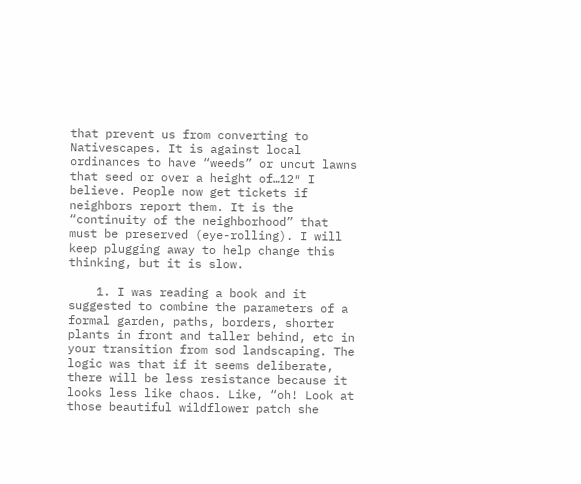that prevent us from converting to Nativescapes. It is against local ordinances to have “weeds” or uncut lawns that seed or over a height of…12″ I believe. People now get tickets if neighbors report them. It is the “continuity of the neighborhood” that must be preserved (eye-rolling). I will keep plugging away to help change this thinking, but it is slow.

    1. I was reading a book and it suggested to combine the parameters of a formal garden, paths, borders, shorter plants in front and taller behind, etc in your transition from sod landscaping. The logic was that if it seems deliberate, there will be less resistance because it looks less like chaos. Like, “oh! Look at those beautiful wildflower patch she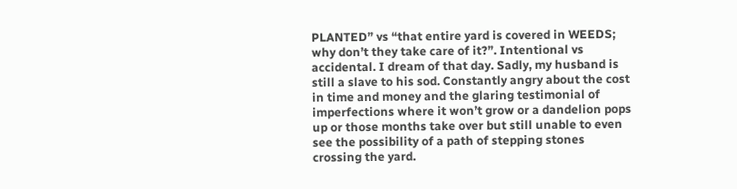PLANTED” vs “that entire yard is covered in WEEDS; why don’t they take care of it?”. Intentional vs accidental. I dream of that day. Sadly, my husband is still a slave to his sod. Constantly angry about the cost in time and money and the glaring testimonial of imperfections where it won’t grow or a dandelion pops up or those months take over but still unable to even see the possibility of a path of stepping stones crossing the yard.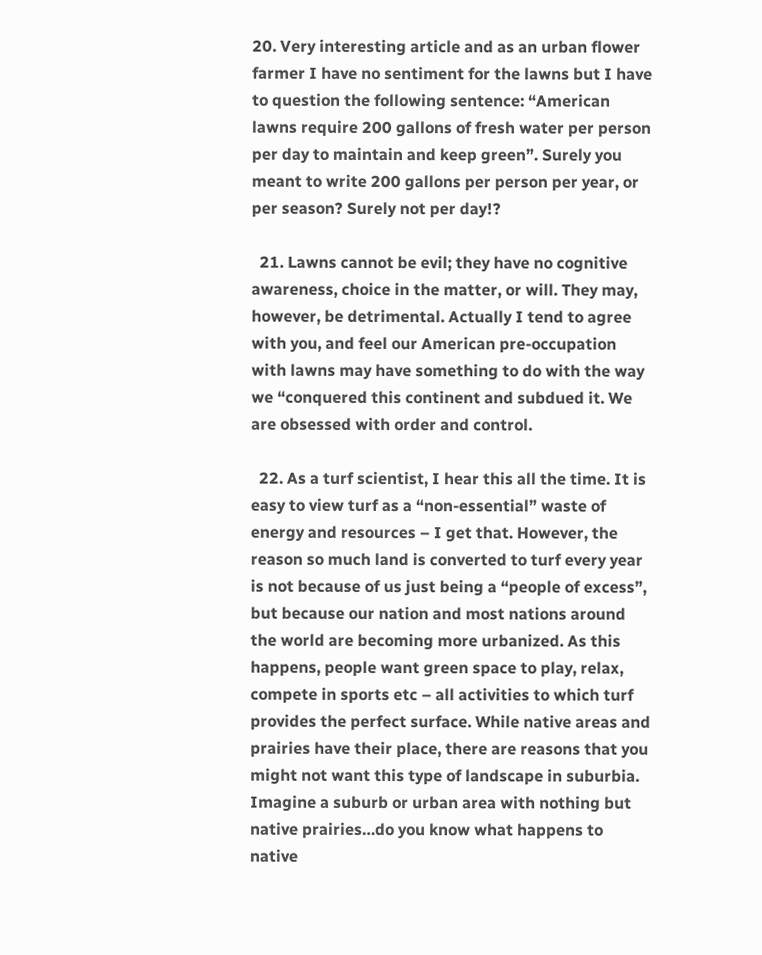20. Very interesting article and as an urban flower farmer I have no sentiment for the lawns but I have to question the following sentence: “American lawns require 200 gallons of fresh water per person per day to maintain and keep green”. Surely you meant to write 200 gallons per person per year, or per season? Surely not per day!?

  21. Lawns cannot be evil; they have no cognitive awareness, choice in the matter, or will. They may, however, be detrimental. Actually I tend to agree with you, and feel our American pre-occupation with lawns may have something to do with the way we “conquered this continent and subdued it. We are obsessed with order and control.

  22. As a turf scientist, I hear this all the time. It is easy to view turf as a “non-essential” waste of energy and resources – I get that. However, the reason so much land is converted to turf every year is not because of us just being a “people of excess”, but because our nation and most nations around the world are becoming more urbanized. As this happens, people want green space to play, relax, compete in sports etc – all activities to which turf provides the perfect surface. While native areas and prairies have their place, there are reasons that you might not want this type of landscape in suburbia. Imagine a suburb or urban area with nothing but native prairies…do you know what happens to native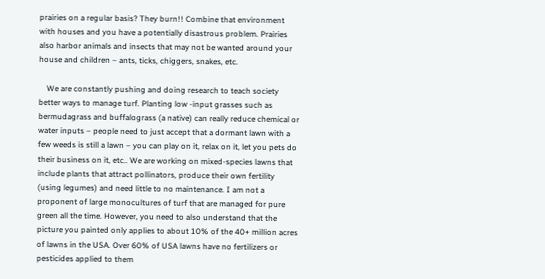prairies on a regular basis? They burn!! Combine that environment with houses and you have a potentially disastrous problem. Prairies also harbor animals and insects that may not be wanted around your house and children – ants, ticks, chiggers, snakes, etc.

    We are constantly pushing and doing research to teach society better ways to manage turf. Planting low -input grasses such as bermudagrass and buffalograss (a native) can really reduce chemical or water inputs – people need to just accept that a dormant lawn with a few weeds is still a lawn – you can play on it, relax on it, let you pets do their business on it, etc.. We are working on mixed-species lawns that include plants that attract pollinators, produce their own fertility (using legumes) and need little to no maintenance. I am not a proponent of large monocultures of turf that are managed for pure green all the time. However, you need to also understand that the picture you painted only applies to about 10% of the 40+ million acres of lawns in the USA. Over 60% of USA lawns have no fertilizers or pesticides applied to them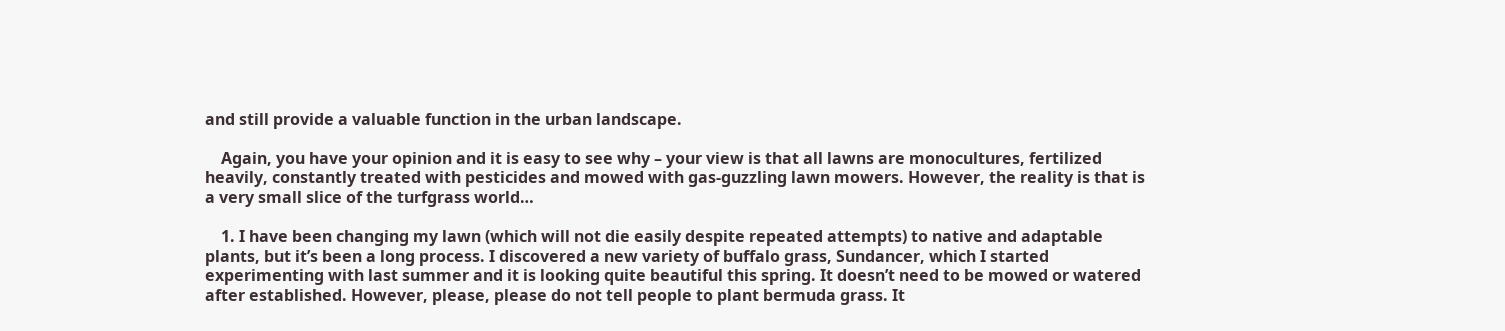and still provide a valuable function in the urban landscape.

    Again, you have your opinion and it is easy to see why – your view is that all lawns are monocultures, fertilized heavily, constantly treated with pesticides and mowed with gas-guzzling lawn mowers. However, the reality is that is a very small slice of the turfgrass world…

    1. I have been changing my lawn (which will not die easily despite repeated attempts) to native and adaptable plants, but it’s been a long process. I discovered a new variety of buffalo grass, Sundancer, which I started experimenting with last summer and it is looking quite beautiful this spring. It doesn’t need to be mowed or watered after established. However, please, please do not tell people to plant bermuda grass. It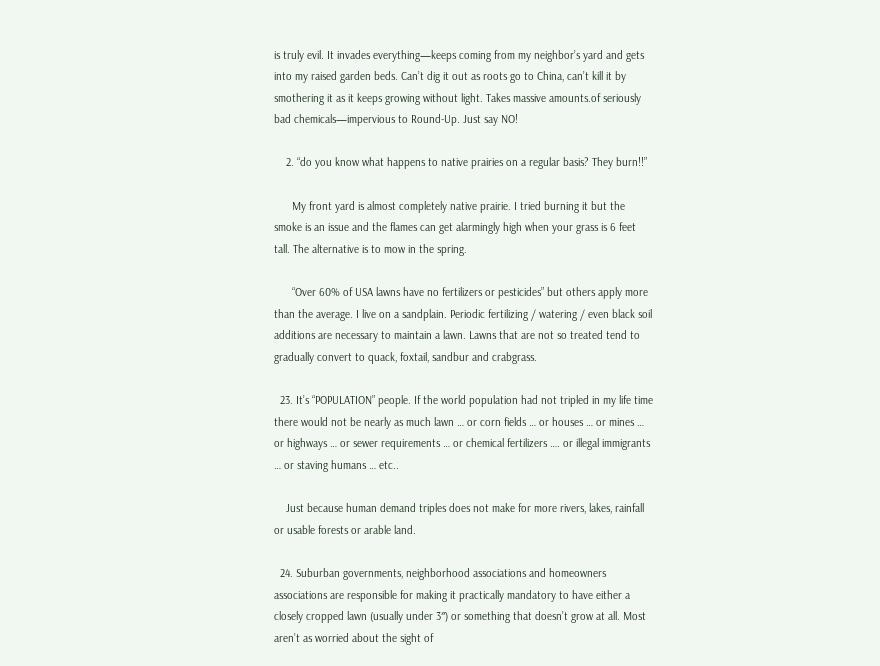is truly evil. It invades everything—keeps coming from my neighbor’s yard and gets into my raised garden beds. Can’t dig it out as roots go to China, can’t kill it by smothering it as it keeps growing without light. Takes massive amounts.of seriously bad chemicals—impervious to Round-Up. Just say NO!

    2. “do you know what happens to native prairies on a regular basis? They burn!!”

      My front yard is almost completely native prairie. I tried burning it but the smoke is an issue and the flames can get alarmingly high when your grass is 6 feet tall. The alternative is to mow in the spring.

      “Over 60% of USA lawns have no fertilizers or pesticides” but others apply more than the average. I live on a sandplain. Periodic fertilizing / watering / even black soil additions are necessary to maintain a lawn. Lawns that are not so treated tend to gradually convert to quack, foxtail, sandbur and crabgrass.

  23. It’s “POPULATION” people. If the world population had not tripled in my life time there would not be nearly as much lawn … or corn fields … or houses … or mines … or highways … or sewer requirements … or chemical fertilizers …. or illegal immigrants … or staving humans … etc..

    Just because human demand triples does not make for more rivers, lakes, rainfall or usable forests or arable land.

  24. Suburban governments, neighborhood associations and homeowners associations are responsible for making it practically mandatory to have either a closely cropped lawn (usually under 3″) or something that doesn’t grow at all. Most aren’t as worried about the sight of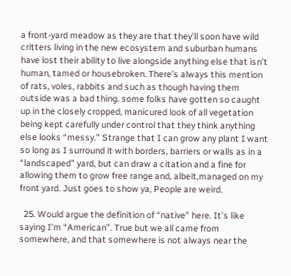a front-yard meadow as they are that they’ll soon have wild critters living in the new ecosystem and suburban humans have lost their ability to live alongside anything else that isn’t human, tamed or housebroken. There’s always this mention of rats, voles, rabbits and such as though having them outside was a bad thing. some folks have gotten so caught up in the closely cropped, manicured look of all vegetation being kept carefully under control that they think anything else looks “messy.” Strange that I can grow any plant I want so long as I surround it with borders, barriers or walls as in a “landscaped” yard, but can draw a citation and a fine for allowing them to grow free range and, albeit,managed on my front yard. Just goes to show ya, People are weird.

  25. Would argue the definition of “native” here. It’s like saying I’m “American”. True but we all came from somewhere, and that somewhere is not always near the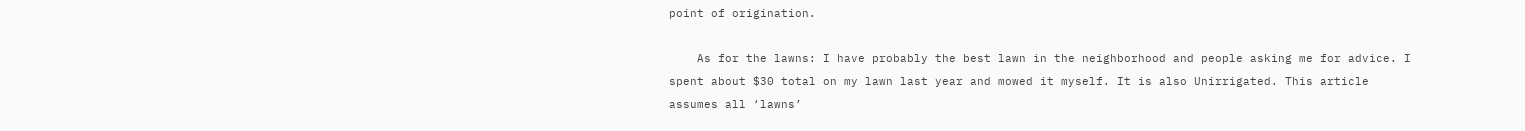point of origination.

    As for the lawns: I have probably the best lawn in the neighborhood and people asking me for advice. I spent about $30 total on my lawn last year and mowed it myself. It is also Unirrigated. This article assumes all ‘lawns’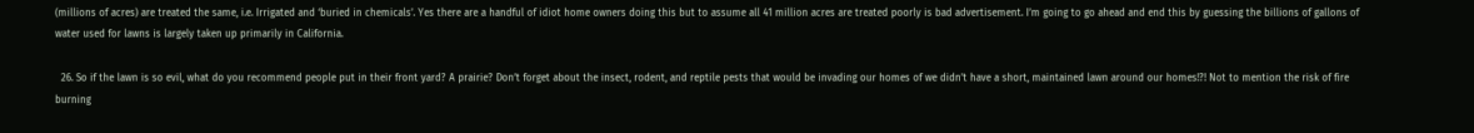(millions of acres) are treated the same, i.e. Irrigated and ‘buried in chemicals’. Yes there are a handful of idiot home owners doing this but to assume all 41 million acres are treated poorly is bad advertisement. I’m going to go ahead and end this by guessing the billions of gallons of water used for lawns is largely taken up primarily in California.

  26. So if the lawn is so evil, what do you recommend people put in their front yard? A prairie? Don’t forget about the insect, rodent, and reptile pests that would be invading our homes of we didn’t have a short, maintained lawn around our homes!?! Not to mention the risk of fire burning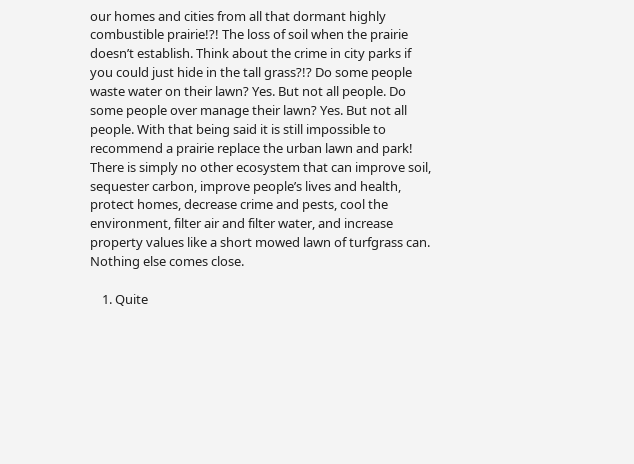our homes and cities from all that dormant highly combustible prairie!?! The loss of soil when the prairie doesn’t establish. Think about the crime in city parks if you could just hide in the tall grass?!? Do some people waste water on their lawn? Yes. But not all people. Do some people over manage their lawn? Yes. But not all people. With that being said it is still impossible to recommend a prairie replace the urban lawn and park! There is simply no other ecosystem that can improve soil, sequester carbon, improve people’s lives and health, protect homes, decrease crime and pests, cool the environment, filter air and filter water, and increase property values like a short mowed lawn of turfgrass can. Nothing else comes close.

    1. Quite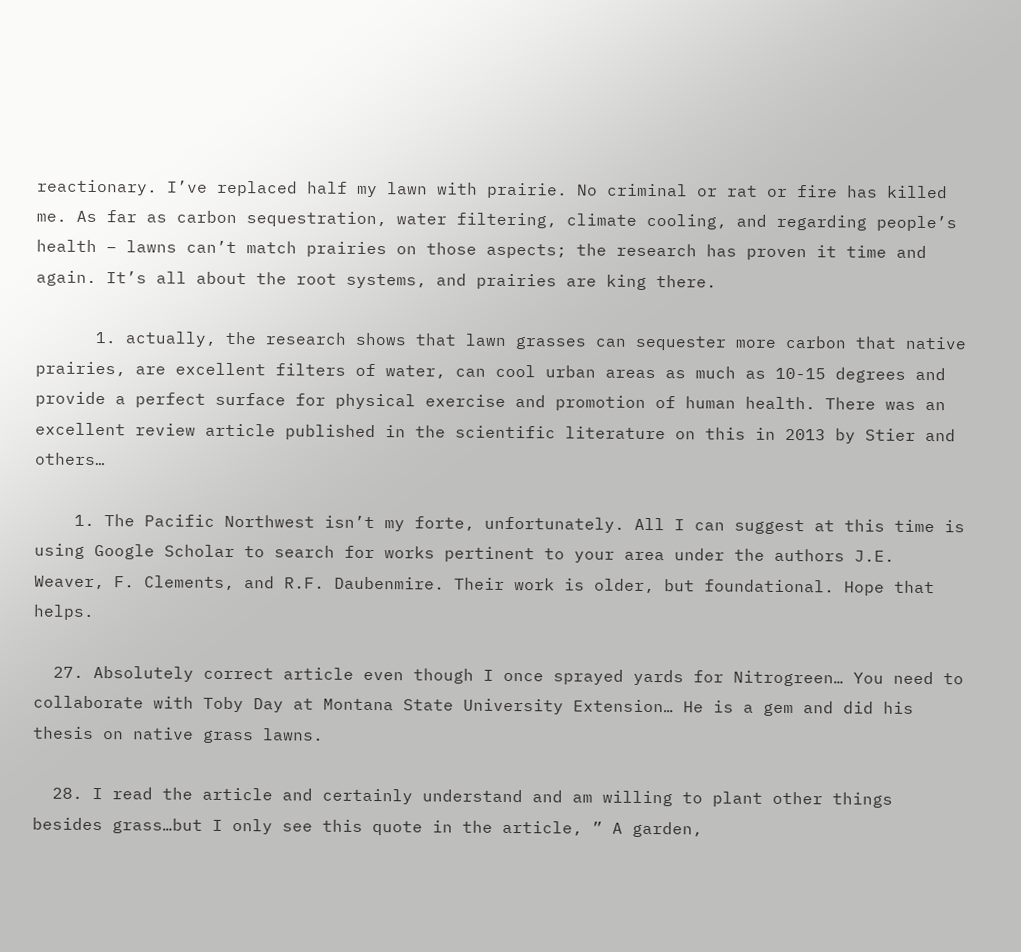reactionary. I’ve replaced half my lawn with prairie. No criminal or rat or fire has killed me. As far as carbon sequestration, water filtering, climate cooling, and regarding people’s health – lawns can’t match prairies on those aspects; the research has proven it time and again. It’s all about the root systems, and prairies are king there.

      1. actually, the research shows that lawn grasses can sequester more carbon that native prairies, are excellent filters of water, can cool urban areas as much as 10-15 degrees and provide a perfect surface for physical exercise and promotion of human health. There was an excellent review article published in the scientific literature on this in 2013 by Stier and others…

    1. The Pacific Northwest isn’t my forte, unfortunately. All I can suggest at this time is using Google Scholar to search for works pertinent to your area under the authors J.E. Weaver, F. Clements, and R.F. Daubenmire. Their work is older, but foundational. Hope that helps.

  27. Absolutely correct article even though I once sprayed yards for Nitrogreen… You need to collaborate with Toby Day at Montana State University Extension… He is a gem and did his thesis on native grass lawns.

  28. I read the article and certainly understand and am willing to plant other things besides grass…but I only see this quote in the article, ” A garden,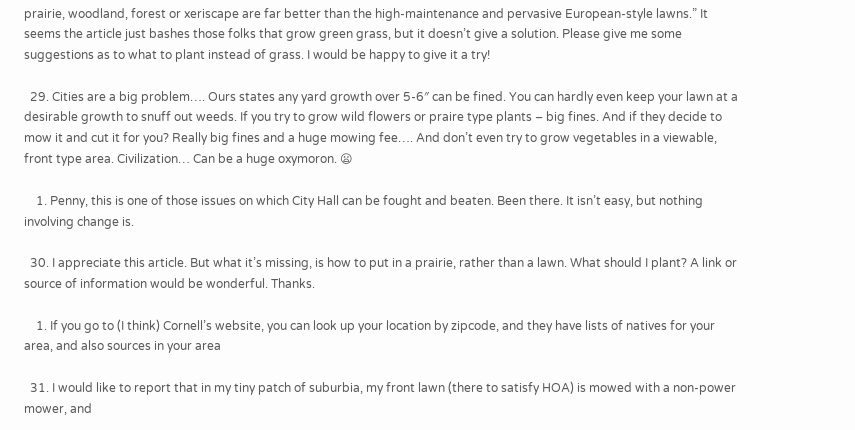prairie, woodland, forest or xeriscape are far better than the high-maintenance and pervasive European-style lawns.” It seems the article just bashes those folks that grow green grass, but it doesn’t give a solution. Please give me some suggestions as to what to plant instead of grass. I would be happy to give it a try!

  29. Cities are a big problem…. Ours states any yard growth over 5-6″ can be fined. You can hardly even keep your lawn at a desirable growth to snuff out weeds. If you try to grow wild flowers or praire type plants – big fines. And if they decide to mow it and cut it for you? Really big fines and a huge mowing fee…. And don’t even try to grow vegetables in a viewable, front type area. Civilization… Can be a huge oxymoron. 😦

    1. Penny, this is one of those issues on which City Hall can be fought and beaten. Been there. It isn’t easy, but nothing involving change is.

  30. I appreciate this article. But what it’s missing, is how to put in a prairie, rather than a lawn. What should I plant? A link or source of information would be wonderful. Thanks.

    1. If you go to (I think) Cornell’s website, you can look up your location by zipcode, and they have lists of natives for your area, and also sources in your area

  31. I would like to report that in my tiny patch of suburbia, my front lawn (there to satisfy HOA) is mowed with a non-power mower, and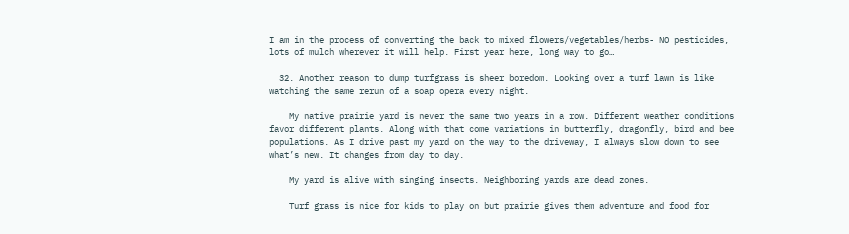I am in the process of converting the back to mixed flowers/vegetables/herbs- NO pesticides, lots of mulch wherever it will help. First year here, long way to go…

  32. Another reason to dump turfgrass is sheer boredom. Looking over a turf lawn is like watching the same rerun of a soap opera every night.

    My native prairie yard is never the same two years in a row. Different weather conditions favor different plants. Along with that come variations in butterfly, dragonfly, bird and bee populations. As I drive past my yard on the way to the driveway, I always slow down to see what’s new. It changes from day to day.

    My yard is alive with singing insects. Neighboring yards are dead zones.

    Turf grass is nice for kids to play on but prairie gives them adventure and food for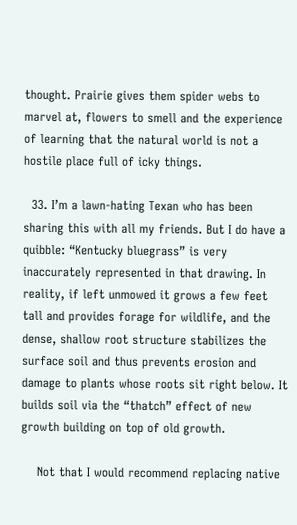thought. Prairie gives them spider webs to marvel at, flowers to smell and the experience of learning that the natural world is not a hostile place full of icky things.

  33. I’m a lawn-hating Texan who has been sharing this with all my friends. But I do have a quibble: “Kentucky bluegrass” is very inaccurately represented in that drawing. In reality, if left unmowed it grows a few feet tall and provides forage for wildlife, and the dense, shallow root structure stabilizes the surface soil and thus prevents erosion and damage to plants whose roots sit right below. It builds soil via the “thatch” effect of new growth building on top of old growth.

    Not that I would recommend replacing native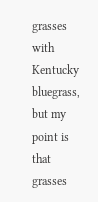grasses with Kentucky bluegrass, but my point is that grasses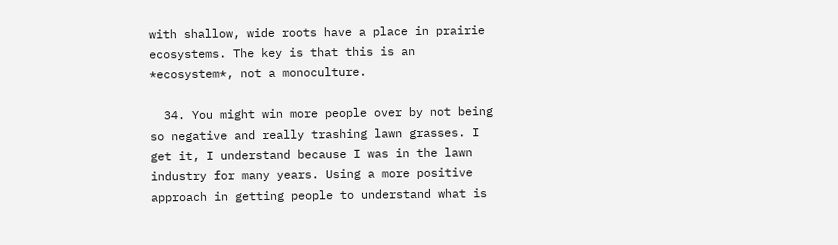with shallow, wide roots have a place in prairie ecosystems. The key is that this is an *ecosystem*, not a monoculture.

  34. You might win more people over by not being so negative and really trashing lawn grasses. I get it, I understand because I was in the lawn industry for many years. Using a more positive approach in getting people to understand what is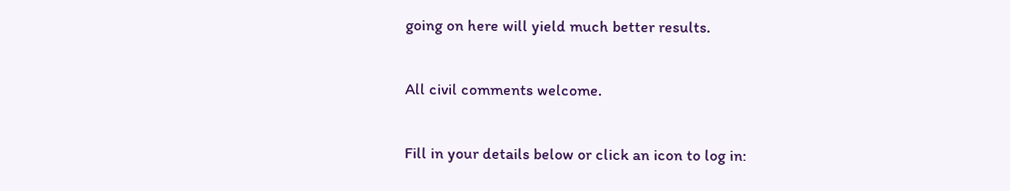going on here will yield much better results.

All civil comments welcome.

Fill in your details below or click an icon to log in: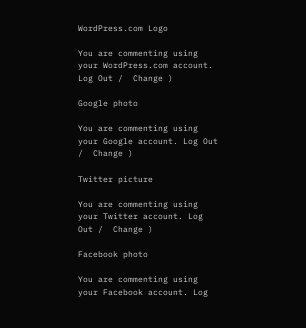WordPress.com Logo

You are commenting using your WordPress.com account. Log Out /  Change )

Google photo

You are commenting using your Google account. Log Out /  Change )

Twitter picture

You are commenting using your Twitter account. Log Out /  Change )

Facebook photo

You are commenting using your Facebook account. Log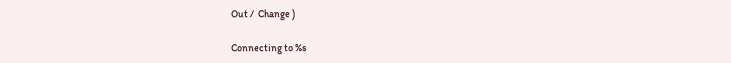Out /  Change )

Connecting to %s